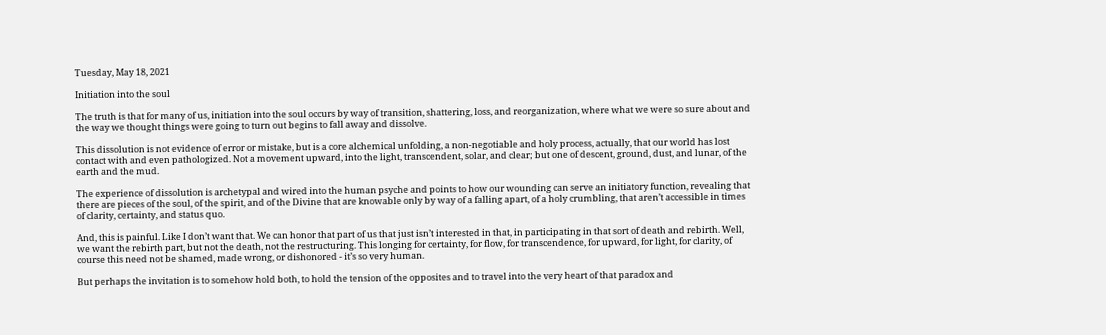Tuesday, May 18, 2021

Initiation into the soul

The truth is that for many of us, initiation into the soul occurs by way of transition, shattering, loss, and reorganization, where what we were so sure about and the way we thought things were going to turn out begins to fall away and dissolve.

This dissolution is not evidence of error or mistake, but is a core alchemical unfolding, a non-negotiable and holy process, actually, that our world has lost contact with and even pathologized. Not a movement upward, into the light, transcendent, solar, and clear; but one of descent, ground, dust, and lunar, of the earth and the mud.

The experience of dissolution is archetypal and wired into the human psyche and points to how our wounding can serve an initiatory function, revealing that there are pieces of the soul, of the spirit, and of the Divine that are knowable only by way of a falling apart, of a holy crumbling, that aren’t accessible in times of clarity, certainty, and status quo.

And, this is painful. Like I don’t want that. We can honor that part of us that just isn’t interested in that, in participating in that sort of death and rebirth. Well, we want the rebirth part, but not the death, not the restructuring. This longing for certainty, for flow, for transcendence, for upward, for light, for clarity, of course this need not be shamed, made wrong, or dishonored - it’s so very human.

But perhaps the invitation is to somehow hold both, to hold the tension of the opposites and to travel into the very heart of that paradox and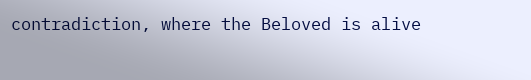contradiction, where the Beloved is alive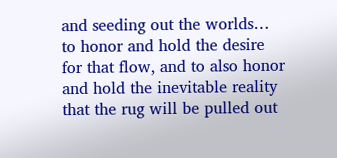and seeding out the worlds… to honor and hold the desire for that flow, and to also honor and hold the inevitable reality that the rug will be pulled out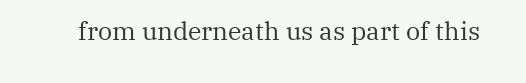from underneath us as part of this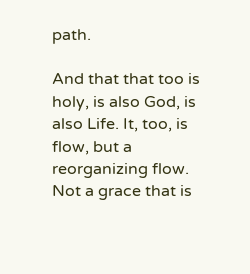path.

And that that too is holy, is also God, is also Life. It, too, is flow, but a reorganizing flow. Not a grace that is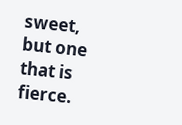sweet, but one that is fierce.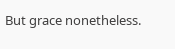But grace nonetheless.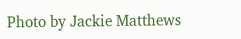Photo by Jackie Matthews